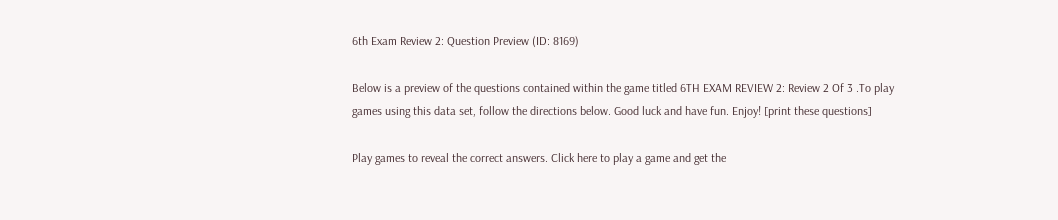6th Exam Review 2: Question Preview (ID: 8169)

Below is a preview of the questions contained within the game titled 6TH EXAM REVIEW 2: Review 2 Of 3 .To play games using this data set, follow the directions below. Good luck and have fun. Enjoy! [print these questions]

Play games to reveal the correct answers. Click here to play a game and get the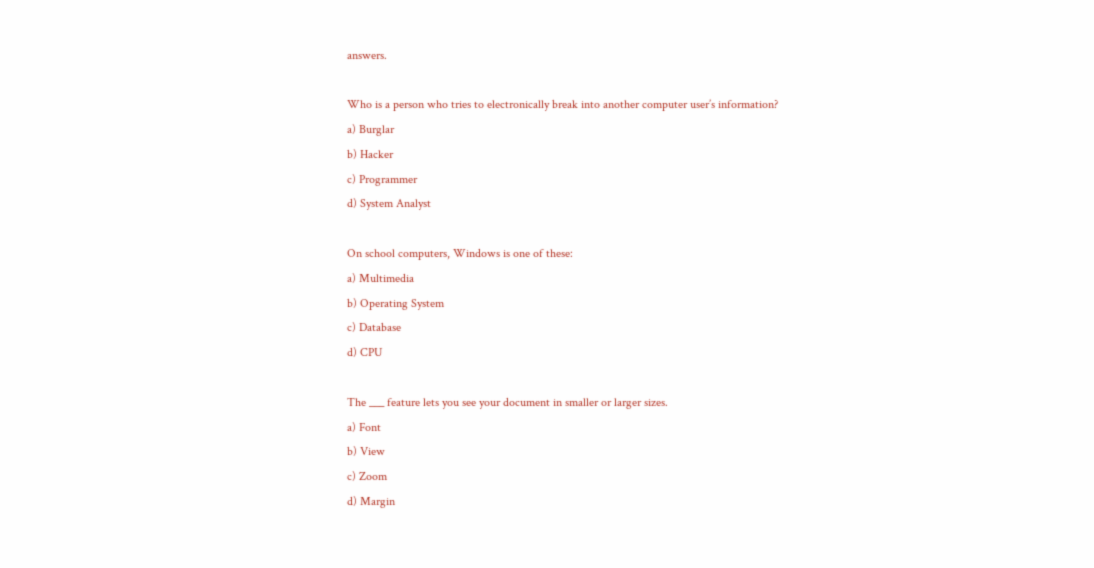answers.

Who is a person who tries to electronically break into another computer user’s information?
a) Burglar
b) Hacker
c) Programmer
d) System Analyst

On school computers, Windows is one of these:
a) Multimedia
b) Operating System
c) Database
d) CPU

The ___ feature lets you see your document in smaller or larger sizes.
a) Font
b) View
c) Zoom
d) Margin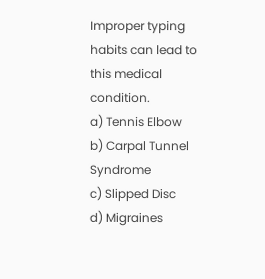Improper typing habits can lead to this medical condition.
a) Tennis Elbow
b) Carpal Tunnel Syndrome
c) Slipped Disc
d) Migraines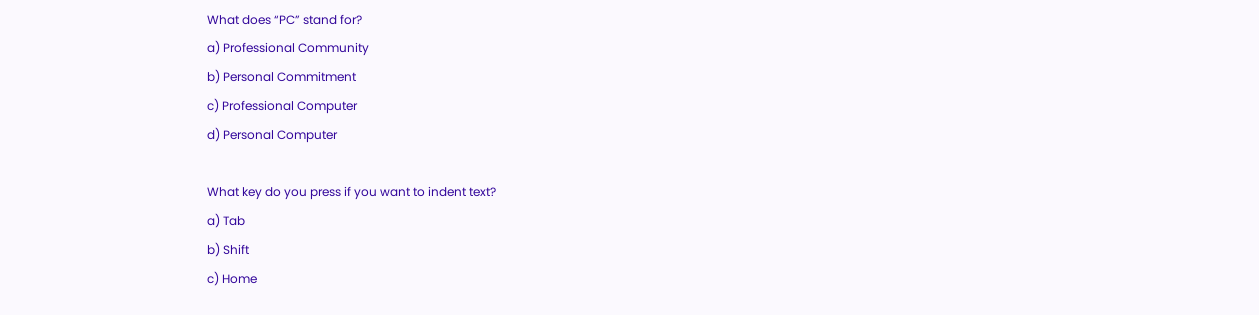What does “PC” stand for?
a) Professional Community
b) Personal Commitment
c) Professional Computer
d) Personal Computer

What key do you press if you want to indent text?
a) Tab
b) Shift
c) Home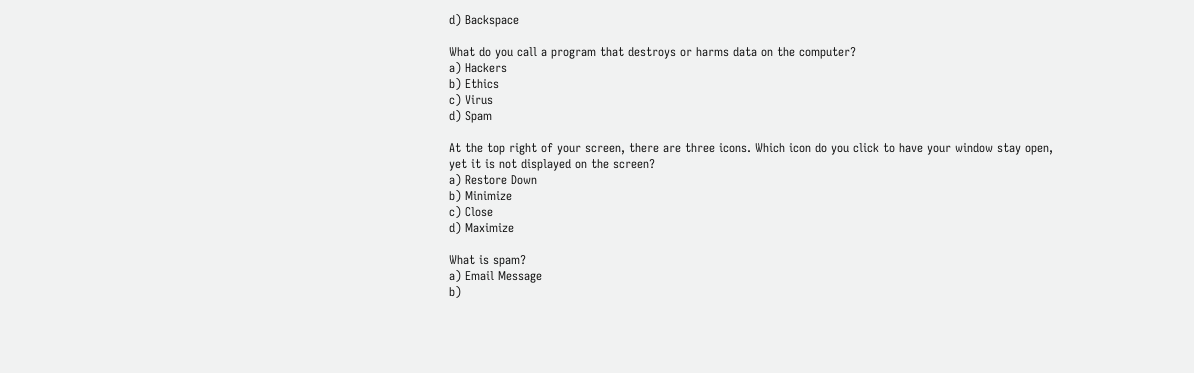d) Backspace

What do you call a program that destroys or harms data on the computer?
a) Hackers
b) Ethics
c) Virus
d) Spam

At the top right of your screen, there are three icons. Which icon do you click to have your window stay open, yet it is not displayed on the screen?
a) Restore Down
b) Minimize
c) Close
d) Maximize

What is spam?
a) Email Message
b)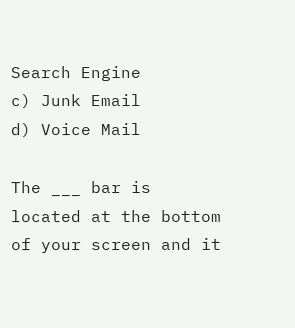Search Engine
c) Junk Email
d) Voice Mail

The ___ bar is located at the bottom of your screen and it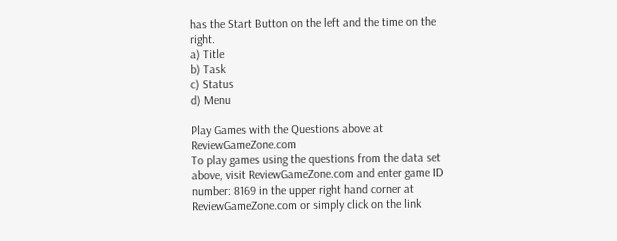has the Start Button on the left and the time on the right.
a) Title
b) Task
c) Status
d) Menu

Play Games with the Questions above at ReviewGameZone.com
To play games using the questions from the data set above, visit ReviewGameZone.com and enter game ID number: 8169 in the upper right hand corner at ReviewGameZone.com or simply click on the link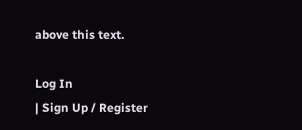above this text.

Log In
| Sign Up / Register